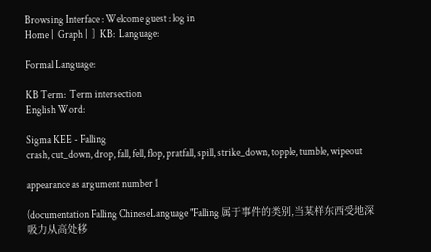Browsing Interface : Welcome guest : log in
Home |  Graph |  ]  KB:  Language:

Formal Language:

KB Term:  Term intersection
English Word:

Sigma KEE - Falling
crash, cut_down, drop, fall, fell, flop, pratfall, spill, strike_down, topple, tumble, wipeout

appearance as argument number 1

(documentation Falling ChineseLanguage "Falling 属于事件的类别,当某样东西受地深吸力从高处移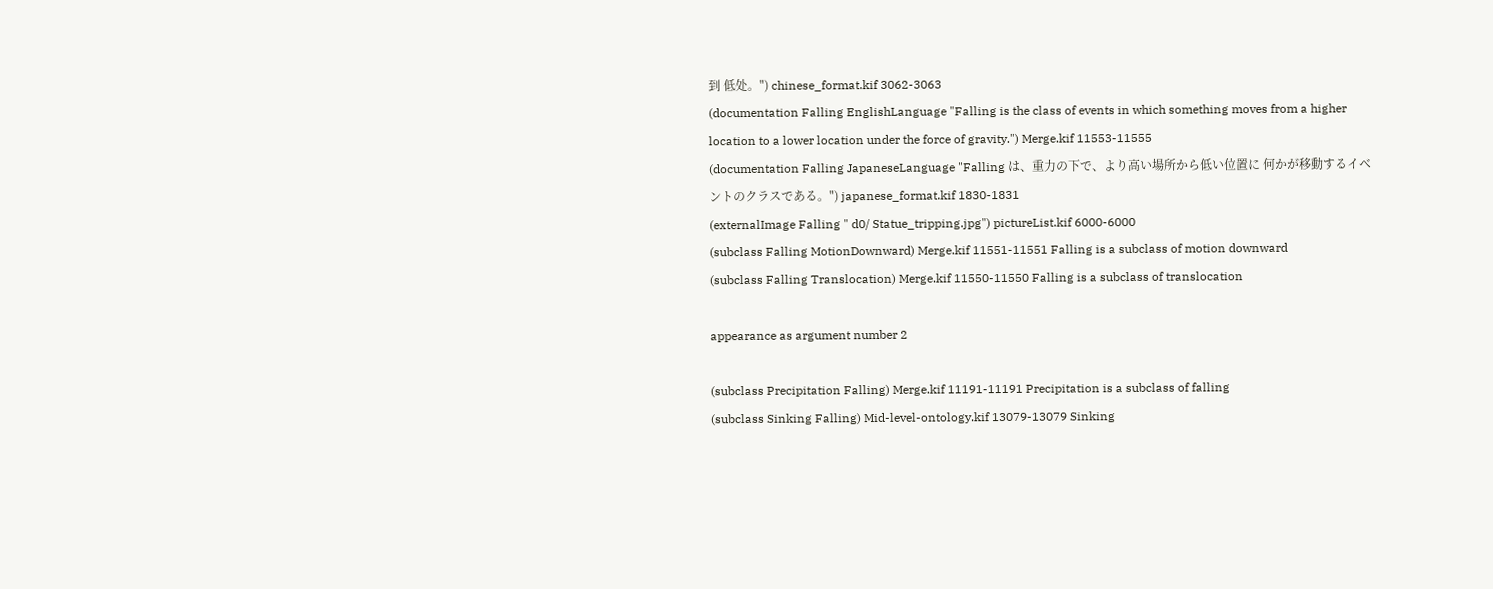到 低处。") chinese_format.kif 3062-3063
(documentation Falling EnglishLanguage "Falling is the class of events in which something moves from a higher location to a lower location under the force of gravity.") Merge.kif 11553-11555
(documentation Falling JapaneseLanguage "Falling は、重力の下で、より高い場所から低い位置に 何かが移動するイベントのクラスである。") japanese_format.kif 1830-1831
(externalImage Falling " d0/ Statue_tripping.jpg") pictureList.kif 6000-6000
(subclass Falling MotionDownward) Merge.kif 11551-11551 Falling is a subclass of motion downward
(subclass Falling Translocation) Merge.kif 11550-11550 Falling is a subclass of translocation

appearance as argument number 2

(subclass Precipitation Falling) Merge.kif 11191-11191 Precipitation is a subclass of falling
(subclass Sinking Falling) Mid-level-ontology.kif 13079-13079 Sinking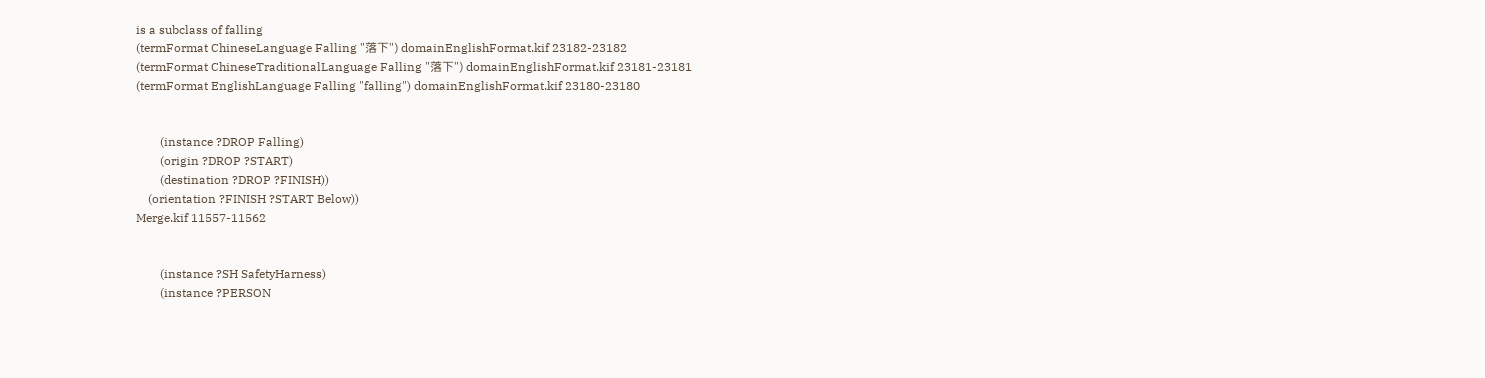is a subclass of falling
(termFormat ChineseLanguage Falling "落下") domainEnglishFormat.kif 23182-23182
(termFormat ChineseTraditionalLanguage Falling "落下") domainEnglishFormat.kif 23181-23181
(termFormat EnglishLanguage Falling "falling") domainEnglishFormat.kif 23180-23180


        (instance ?DROP Falling)
        (origin ?DROP ?START)
        (destination ?DROP ?FINISH))
    (orientation ?FINISH ?START Below))
Merge.kif 11557-11562


        (instance ?SH SafetyHarness)
        (instance ?PERSON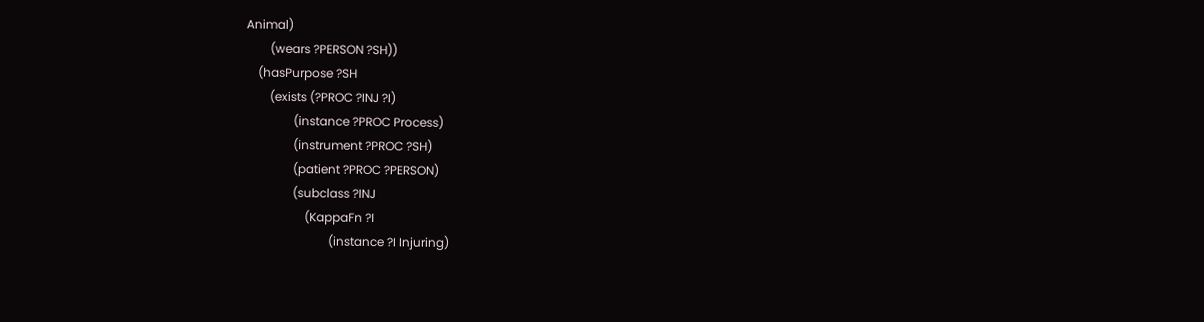Animal)
        (wears ?PERSON ?SH))
    (hasPurpose ?SH
        (exists (?PROC ?INJ ?I)
                (instance ?PROC Process)
                (instrument ?PROC ?SH)
                (patient ?PROC ?PERSON)
                (subclass ?INJ
                    (KappaFn ?I
                            (instance ?I Injuring)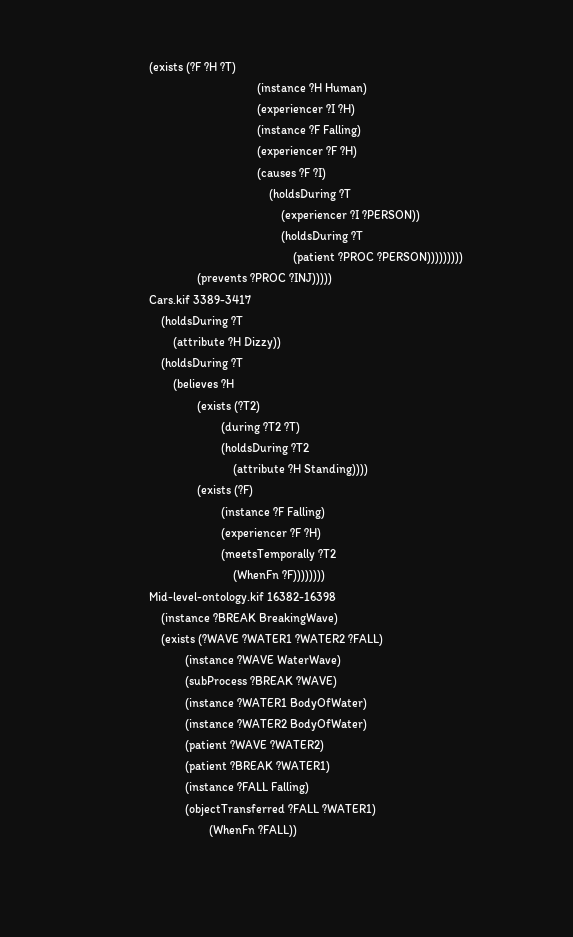(exists (?F ?H ?T)
                                    (instance ?H Human)
                                    (experiencer ?I ?H)
                                    (instance ?F Falling)
                                    (experiencer ?F ?H)
                                    (causes ?F ?I)
                                        (holdsDuring ?T
                                            (experiencer ?I ?PERSON))
                                            (holdsDuring ?T
                                                (patient ?PROC ?PERSON)))))))))
                (prevents ?PROC ?INJ)))))
Cars.kif 3389-3417
    (holdsDuring ?T
        (attribute ?H Dizzy))
    (holdsDuring ?T
        (believes ?H
                (exists (?T2)
                        (during ?T2 ?T)
                        (holdsDuring ?T2
                            (attribute ?H Standing))))
                (exists (?F)
                        (instance ?F Falling)
                        (experiencer ?F ?H)
                        (meetsTemporally ?T2
                            (WhenFn ?F))))))))
Mid-level-ontology.kif 16382-16398
    (instance ?BREAK BreakingWave)
    (exists (?WAVE ?WATER1 ?WATER2 ?FALL)
            (instance ?WAVE WaterWave)
            (subProcess ?BREAK ?WAVE)
            (instance ?WATER1 BodyOfWater)
            (instance ?WATER2 BodyOfWater)
            (patient ?WAVE ?WATER2)
            (patient ?BREAK ?WATER1)
            (instance ?FALL Falling)
            (objectTransferred ?FALL ?WATER1)
                    (WhenFn ?FALL))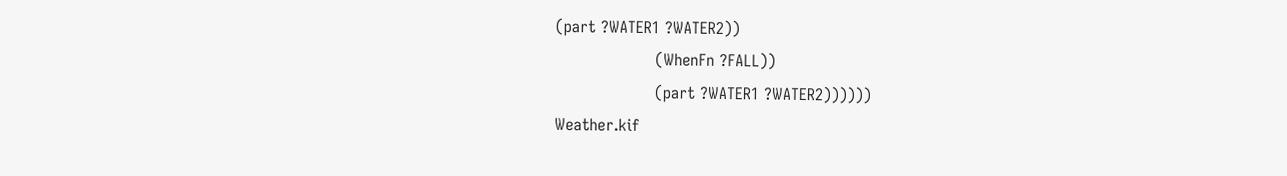(part ?WATER1 ?WATER2))
                    (WhenFn ?FALL))
                    (part ?WATER1 ?WATER2))))))
Weather.kif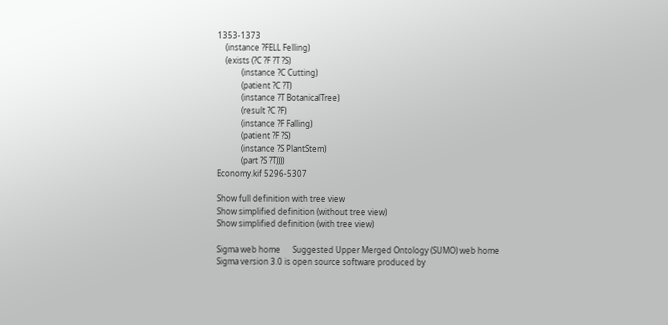1353-1373
    (instance ?FELL Felling)
    (exists (?C ?F ?T ?S)
            (instance ?C Cutting)
            (patient ?C ?T)
            (instance ?T BotanicalTree)
            (result ?C ?F)
            (instance ?F Falling)
            (patient ?F ?S)
            (instance ?S PlantStem)
            (part ?S ?T))))
Economy.kif 5296-5307

Show full definition with tree view
Show simplified definition (without tree view)
Show simplified definition (with tree view)

Sigma web home      Suggested Upper Merged Ontology (SUMO) web home
Sigma version 3.0 is open source software produced by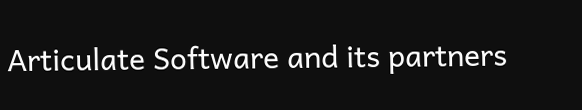Articulate Software and its partners